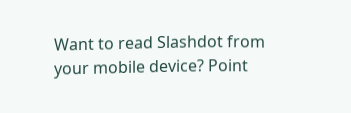Want to read Slashdot from your mobile device? Point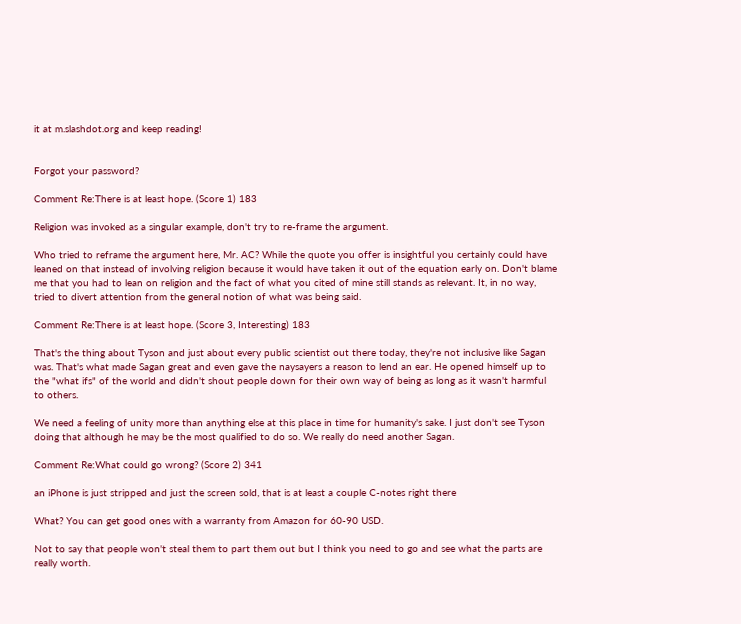it at m.slashdot.org and keep reading!


Forgot your password?

Comment Re:There is at least hope. (Score 1) 183

Religion was invoked as a singular example, don't try to re-frame the argument.

Who tried to reframe the argument here, Mr. AC? While the quote you offer is insightful you certainly could have leaned on that instead of involving religion because it would have taken it out of the equation early on. Don't blame me that you had to lean on religion and the fact of what you cited of mine still stands as relevant. It, in no way, tried to divert attention from the general notion of what was being said.

Comment Re:There is at least hope. (Score 3, Interesting) 183

That's the thing about Tyson and just about every public scientist out there today, they're not inclusive like Sagan was. That's what made Sagan great and even gave the naysayers a reason to lend an ear. He opened himself up to the "what ifs" of the world and didn't shout people down for their own way of being as long as it wasn't harmful to others.

We need a feeling of unity more than anything else at this place in time for humanity's sake. I just don't see Tyson doing that although he may be the most qualified to do so. We really do need another Sagan.

Comment Re:What could go wrong? (Score 2) 341

an iPhone is just stripped and just the screen sold, that is at least a couple C-notes right there

What? You can get good ones with a warranty from Amazon for 60-90 USD.

Not to say that people won't steal them to part them out but I think you need to go and see what the parts are really worth.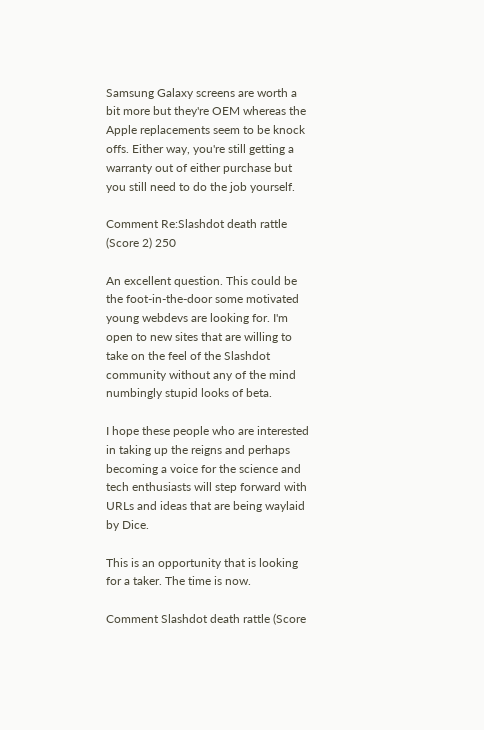Samsung Galaxy screens are worth a bit more but they're OEM whereas the Apple replacements seem to be knock offs. Either way, you're still getting a warranty out of either purchase but you still need to do the job yourself.

Comment Re:Slashdot death rattle (Score 2) 250

An excellent question. This could be the foot-in-the-door some motivated young webdevs are looking for. I'm open to new sites that are willing to take on the feel of the Slashdot community without any of the mind numbingly stupid looks of beta.

I hope these people who are interested in taking up the reigns and perhaps becoming a voice for the science and tech enthusiasts will step forward with URLs and ideas that are being waylaid by Dice.

This is an opportunity that is looking for a taker. The time is now.

Comment Slashdot death rattle (Score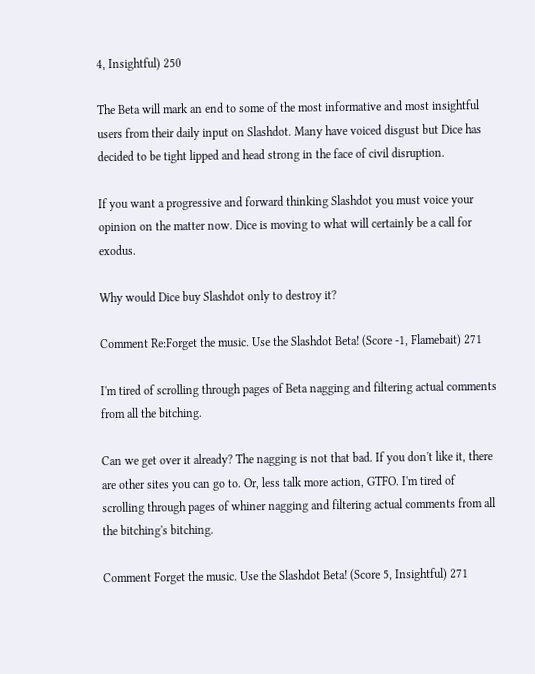4, Insightful) 250

The Beta will mark an end to some of the most informative and most insightful users from their daily input on Slashdot. Many have voiced disgust but Dice has decided to be tight lipped and head strong in the face of civil disruption.

If you want a progressive and forward thinking Slashdot you must voice your opinion on the matter now. Dice is moving to what will certainly be a call for exodus.

Why would Dice buy Slashdot only to destroy it?

Comment Re:Forget the music. Use the Slashdot Beta! (Score -1, Flamebait) 271

I'm tired of scrolling through pages of Beta nagging and filtering actual comments from all the bitching.

Can we get over it already? The nagging is not that bad. If you don't like it, there are other sites you can go to. Or, less talk more action, GTFO. I'm tired of scrolling through pages of whiner nagging and filtering actual comments from all the bitching's bitching.

Comment Forget the music. Use the Slashdot Beta! (Score 5, Insightful) 271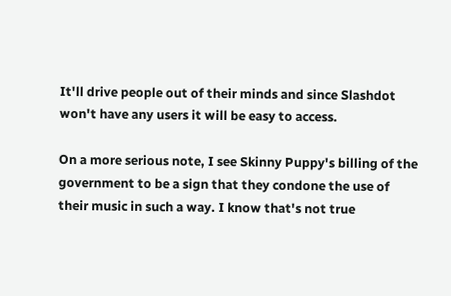It'll drive people out of their minds and since Slashdot won't have any users it will be easy to access.

On a more serious note, I see Skinny Puppy's billing of the government to be a sign that they condone the use of their music in such a way. I know that's not true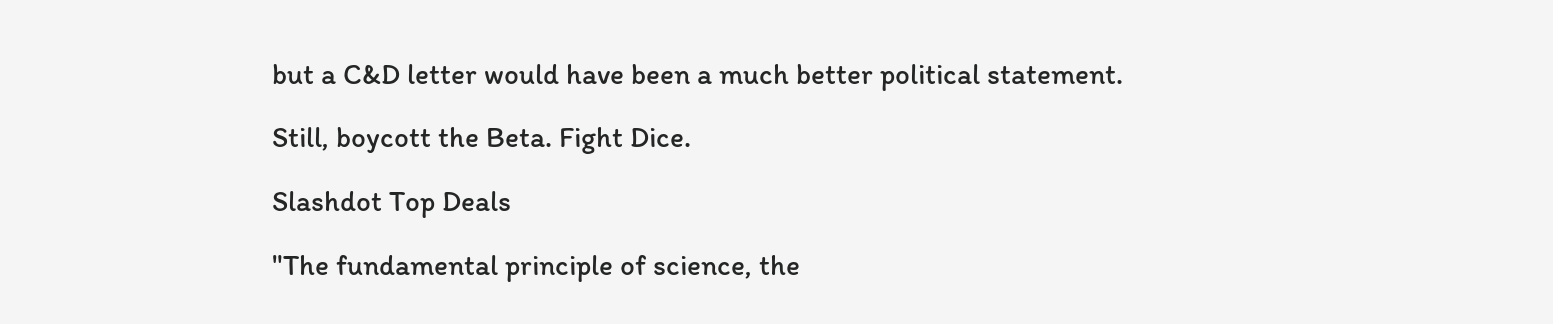but a C&D letter would have been a much better political statement.

Still, boycott the Beta. Fight Dice.

Slashdot Top Deals

"The fundamental principle of science, the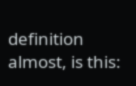definition almost, is this: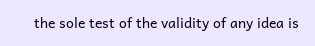the sole test of the validity of any idea is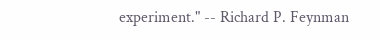experiment." -- Richard P. Feynman